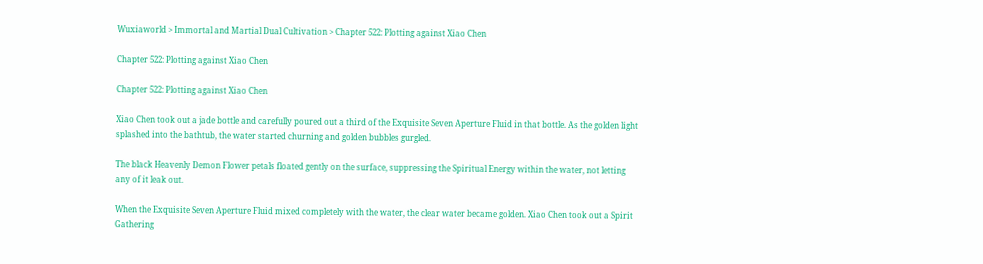Wuxiaworld > Immortal and Martial Dual Cultivation > Chapter 522: Plotting against Xiao Chen

Chapter 522: Plotting against Xiao Chen

Chapter 522: Plotting against Xiao Chen

Xiao Chen took out a jade bottle and carefully poured out a third of the Exquisite Seven Aperture Fluid in that bottle. As the golden light splashed into the bathtub, the water started churning and golden bubbles gurgled.

The black Heavenly Demon Flower petals floated gently on the surface, suppressing the Spiritual Energy within the water, not letting any of it leak out.

When the Exquisite Seven Aperture Fluid mixed completely with the water, the clear water became golden. Xiao Chen took out a Spirit Gathering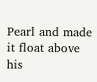Pearl and made it float above his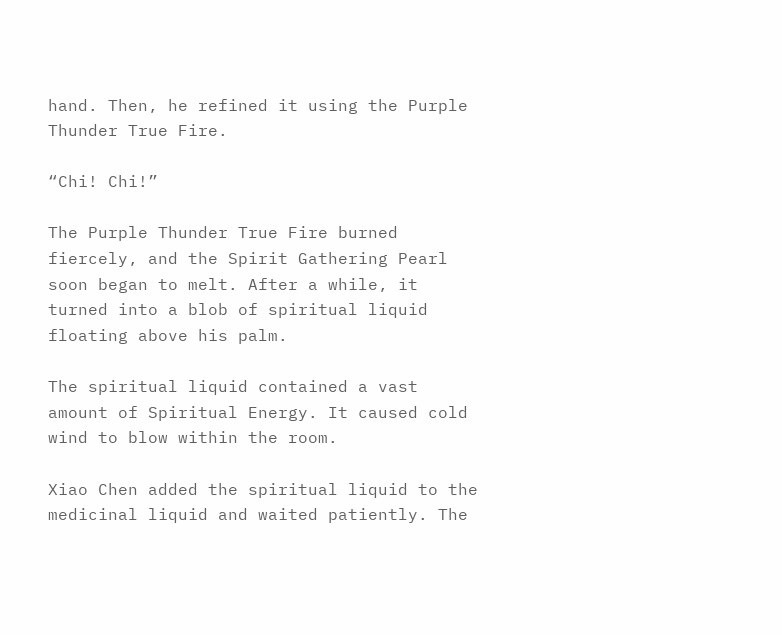hand. Then, he refined it using the Purple Thunder True Fire.

“Chi! Chi!”

The Purple Thunder True Fire burned fiercely, and the Spirit Gathering Pearl soon began to melt. After a while, it turned into a blob of spiritual liquid floating above his palm.

The spiritual liquid contained a vast amount of Spiritual Energy. It caused cold wind to blow within the room.

Xiao Chen added the spiritual liquid to the medicinal liquid and waited patiently. The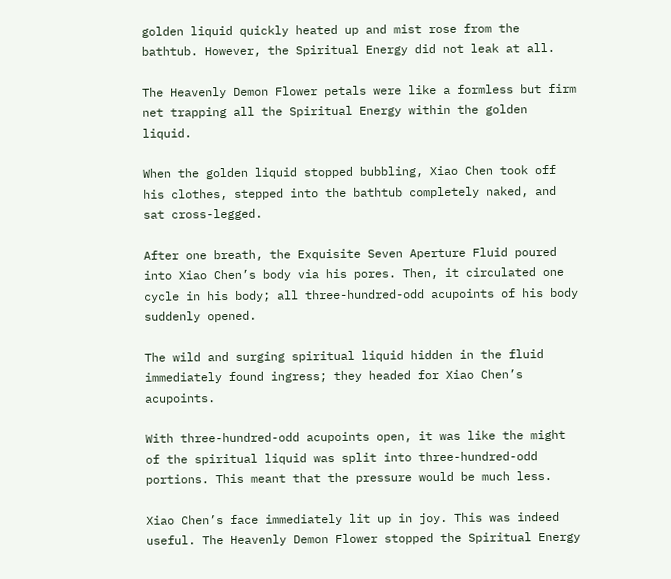golden liquid quickly heated up and mist rose from the bathtub. However, the Spiritual Energy did not leak at all.

The Heavenly Demon Flower petals were like a formless but firm net trapping all the Spiritual Energy within the golden liquid.

When the golden liquid stopped bubbling, Xiao Chen took off his clothes, stepped into the bathtub completely naked, and sat cross-legged.

After one breath, the Exquisite Seven Aperture Fluid poured into Xiao Chen’s body via his pores. Then, it circulated one cycle in his body; all three-hundred-odd acupoints of his body suddenly opened.

The wild and surging spiritual liquid hidden in the fluid immediately found ingress; they headed for Xiao Chen’s acupoints.

With three-hundred-odd acupoints open, it was like the might of the spiritual liquid was split into three-hundred-odd portions. This meant that the pressure would be much less.

Xiao Chen’s face immediately lit up in joy. This was indeed useful. The Heavenly Demon Flower stopped the Spiritual Energy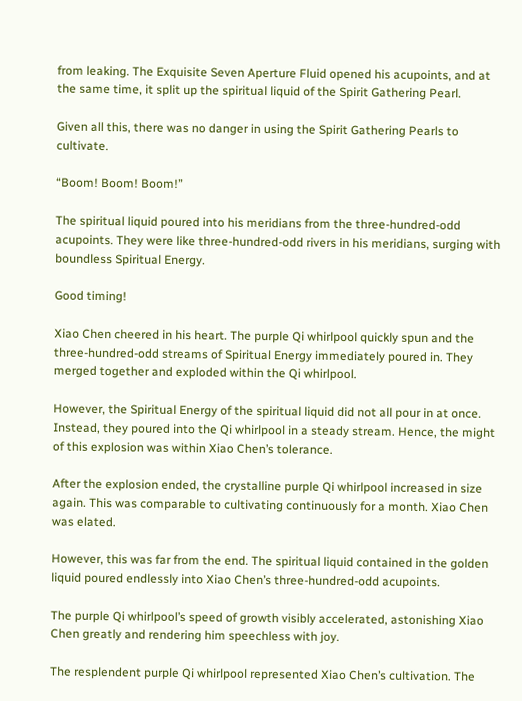from leaking. The Exquisite Seven Aperture Fluid opened his acupoints, and at the same time, it split up the spiritual liquid of the Spirit Gathering Pearl.

Given all this, there was no danger in using the Spirit Gathering Pearls to cultivate.

“Boom! Boom! Boom!”

The spiritual liquid poured into his meridians from the three-hundred-odd acupoints. They were like three-hundred-odd rivers in his meridians, surging with boundless Spiritual Energy.

Good timing!

Xiao Chen cheered in his heart. The purple Qi whirlpool quickly spun and the three-hundred-odd streams of Spiritual Energy immediately poured in. They merged together and exploded within the Qi whirlpool.

However, the Spiritual Energy of the spiritual liquid did not all pour in at once. Instead, they poured into the Qi whirlpool in a steady stream. Hence, the might of this explosion was within Xiao Chen’s tolerance.

After the explosion ended, the crystalline purple Qi whirlpool increased in size again. This was comparable to cultivating continuously for a month. Xiao Chen was elated.

However, this was far from the end. The spiritual liquid contained in the golden liquid poured endlessly into Xiao Chen’s three-hundred-odd acupoints.

The purple Qi whirlpool’s speed of growth visibly accelerated, astonishing Xiao Chen greatly and rendering him speechless with joy.

The resplendent purple Qi whirlpool represented Xiao Chen’s cultivation. The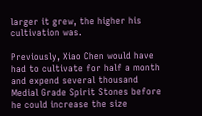larger it grew, the higher his cultivation was.

Previously, Xiao Chen would have had to cultivate for half a month and expend several thousand Medial Grade Spirit Stones before he could increase the size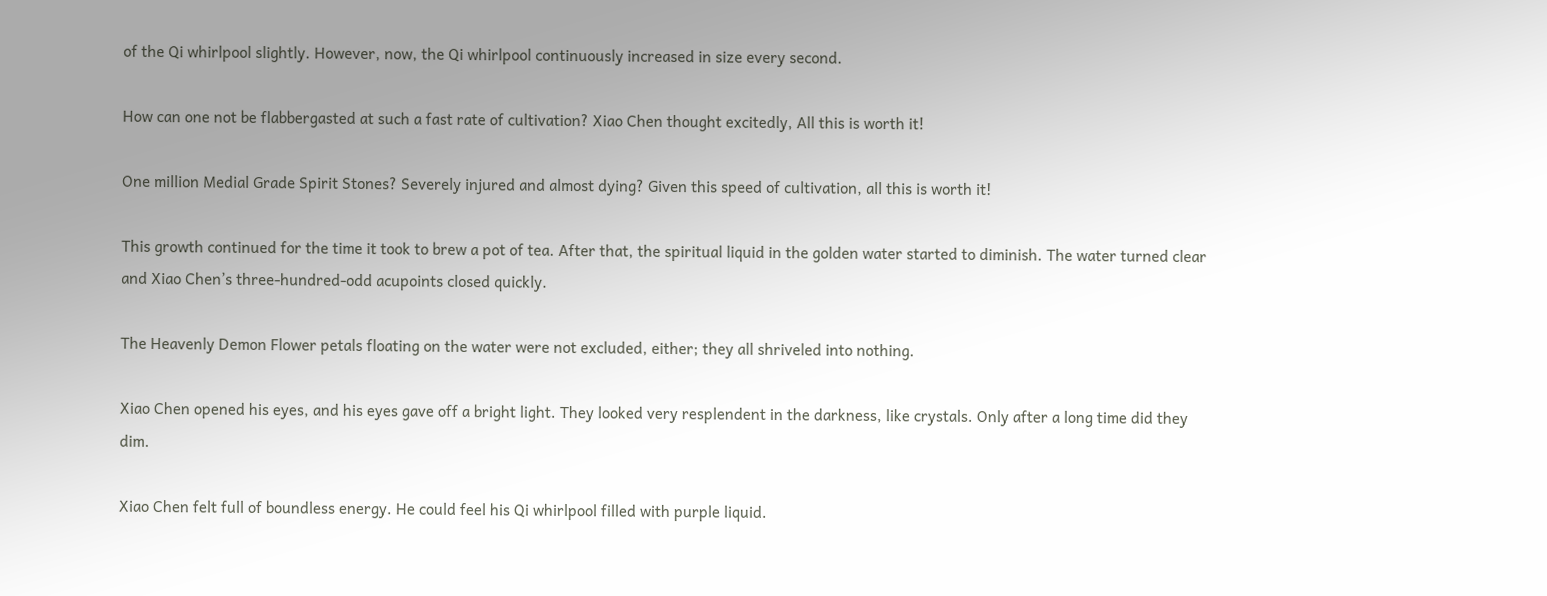of the Qi whirlpool slightly. However, now, the Qi whirlpool continuously increased in size every second.

How can one not be flabbergasted at such a fast rate of cultivation? Xiao Chen thought excitedly, All this is worth it!

One million Medial Grade Spirit Stones? Severely injured and almost dying? Given this speed of cultivation, all this is worth it!

This growth continued for the time it took to brew a pot of tea. After that, the spiritual liquid in the golden water started to diminish. The water turned clear and Xiao Chen’s three-hundred-odd acupoints closed quickly.

The Heavenly Demon Flower petals floating on the water were not excluded, either; they all shriveled into nothing.

Xiao Chen opened his eyes, and his eyes gave off a bright light. They looked very resplendent in the darkness, like crystals. Only after a long time did they dim.

Xiao Chen felt full of boundless energy. He could feel his Qi whirlpool filled with purple liquid.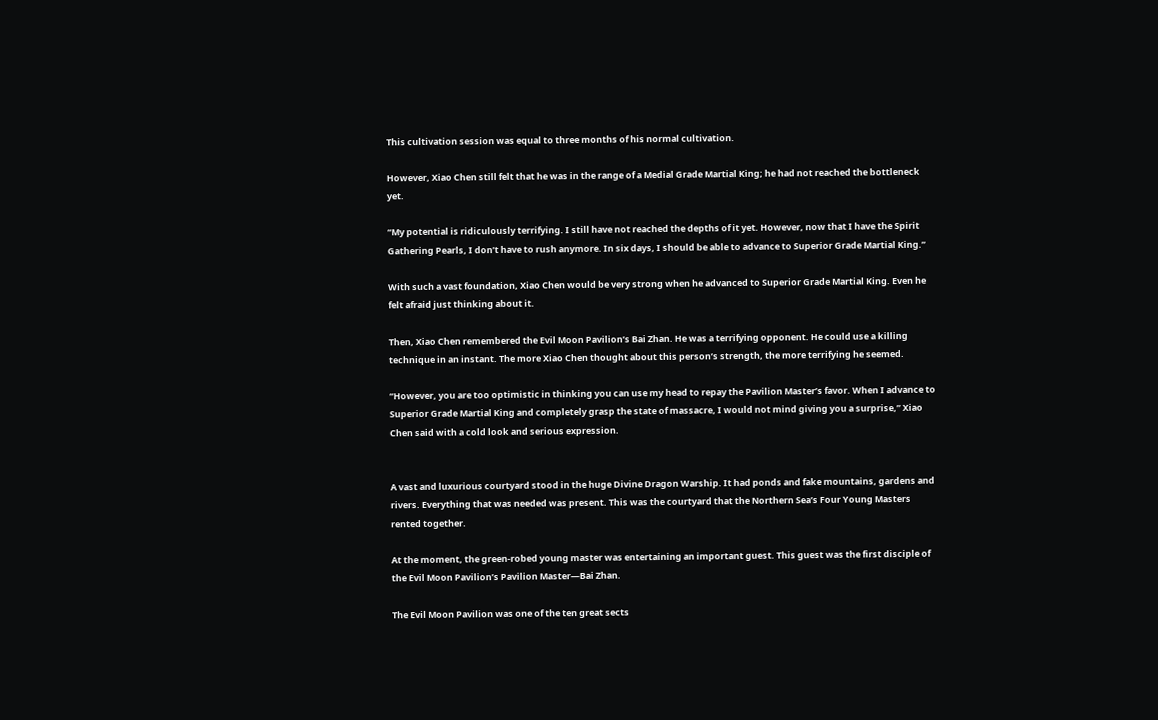This cultivation session was equal to three months of his normal cultivation.

However, Xiao Chen still felt that he was in the range of a Medial Grade Martial King; he had not reached the bottleneck yet.

“My potential is ridiculously terrifying. I still have not reached the depths of it yet. However, now that I have the Spirit Gathering Pearls, I don’t have to rush anymore. In six days, I should be able to advance to Superior Grade Martial King.”

With such a vast foundation, Xiao Chen would be very strong when he advanced to Superior Grade Martial King. Even he felt afraid just thinking about it.

Then, Xiao Chen remembered the Evil Moon Pavilion’s Bai Zhan. He was a terrifying opponent. He could use a killing technique in an instant. The more Xiao Chen thought about this person’s strength, the more terrifying he seemed.

“However, you are too optimistic in thinking you can use my head to repay the Pavilion Master’s favor. When I advance to Superior Grade Martial King and completely grasp the state of massacre, I would not mind giving you a surprise,” Xiao Chen said with a cold look and serious expression.


A vast and luxurious courtyard stood in the huge Divine Dragon Warship. It had ponds and fake mountains, gardens and rivers. Everything that was needed was present. This was the courtyard that the Northern Sea’s Four Young Masters rented together.

At the moment, the green-robed young master was entertaining an important guest. This guest was the first disciple of the Evil Moon Pavilion’s Pavilion Master—Bai Zhan.

The Evil Moon Pavilion was one of the ten great sects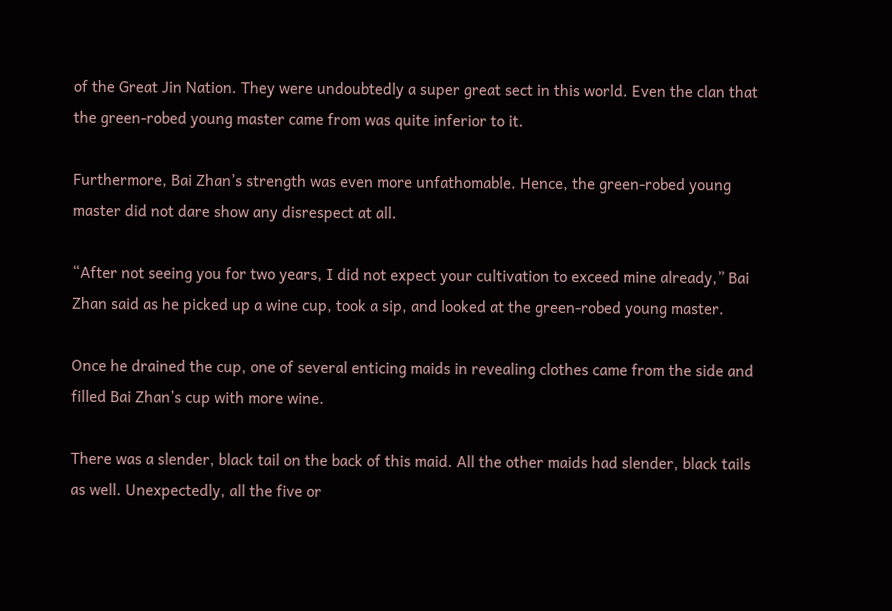of the Great Jin Nation. They were undoubtedly a super great sect in this world. Even the clan that the green-robed young master came from was quite inferior to it.

Furthermore, Bai Zhan’s strength was even more unfathomable. Hence, the green-robed young master did not dare show any disrespect at all.

“After not seeing you for two years, I did not expect your cultivation to exceed mine already,” Bai Zhan said as he picked up a wine cup, took a sip, and looked at the green-robed young master.

Once he drained the cup, one of several enticing maids in revealing clothes came from the side and filled Bai Zhan’s cup with more wine.

There was a slender, black tail on the back of this maid. All the other maids had slender, black tails as well. Unexpectedly, all the five or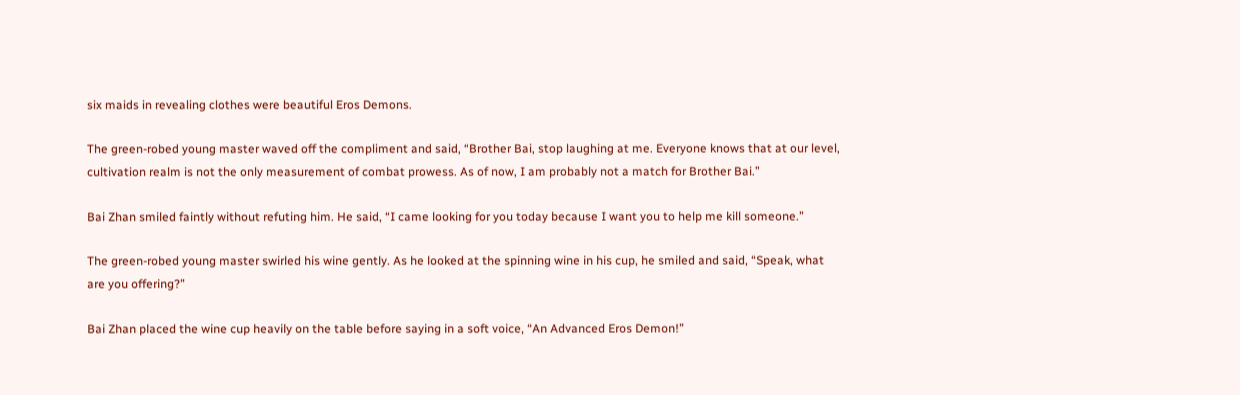six maids in revealing clothes were beautiful Eros Demons.

The green-robed young master waved off the compliment and said, “Brother Bai, stop laughing at me. Everyone knows that at our level, cultivation realm is not the only measurement of combat prowess. As of now, I am probably not a match for Brother Bai.”

Bai Zhan smiled faintly without refuting him. He said, “I came looking for you today because I want you to help me kill someone.”

The green-robed young master swirled his wine gently. As he looked at the spinning wine in his cup, he smiled and said, “Speak, what are you offering?”

Bai Zhan placed the wine cup heavily on the table before saying in a soft voice, “An Advanced Eros Demon!”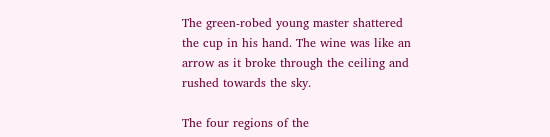The green-robed young master shattered the cup in his hand. The wine was like an arrow as it broke through the ceiling and rushed towards the sky.

The four regions of the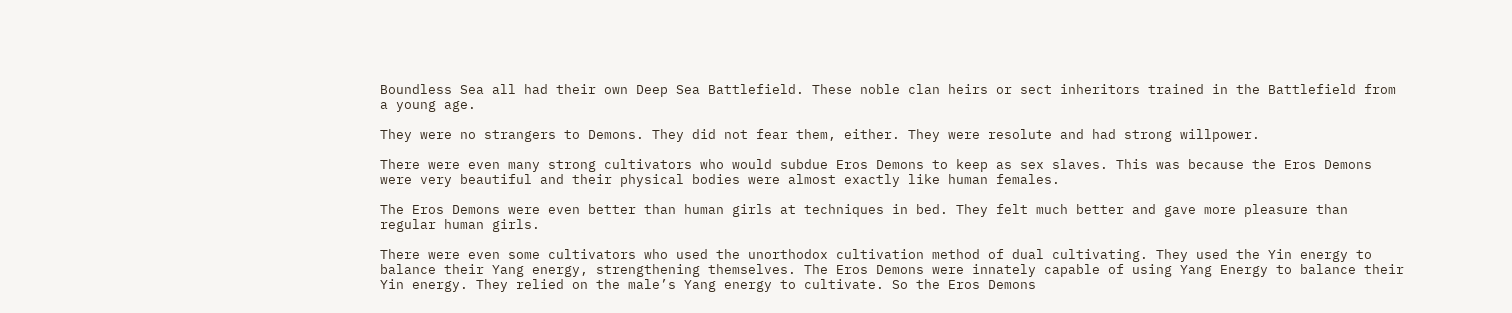Boundless Sea all had their own Deep Sea Battlefield. These noble clan heirs or sect inheritors trained in the Battlefield from a young age.

They were no strangers to Demons. They did not fear them, either. They were resolute and had strong willpower.

There were even many strong cultivators who would subdue Eros Demons to keep as sex slaves. This was because the Eros Demons were very beautiful and their physical bodies were almost exactly like human females.

The Eros Demons were even better than human girls at techniques in bed. They felt much better and gave more pleasure than regular human girls.

There were even some cultivators who used the unorthodox cultivation method of dual cultivating. They used the Yin energy to balance their Yang energy, strengthening themselves. The Eros Demons were innately capable of using Yang Energy to balance their Yin energy. They relied on the male’s Yang energy to cultivate. So the Eros Demons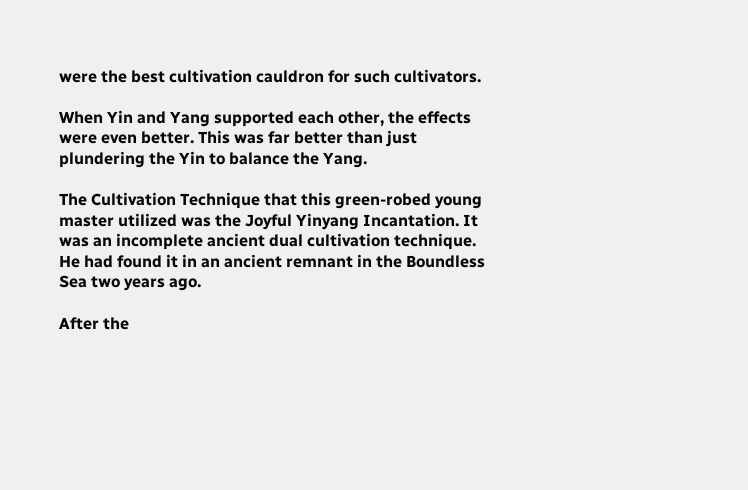were the best cultivation cauldron for such cultivators.

When Yin and Yang supported each other, the effects were even better. This was far better than just plundering the Yin to balance the Yang.

The Cultivation Technique that this green-robed young master utilized was the Joyful Yinyang Incantation. It was an incomplete ancient dual cultivation technique. He had found it in an ancient remnant in the Boundless Sea two years ago.

After the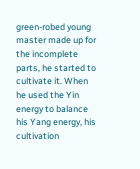green-robed young master made up for the incomplete parts, he started to cultivate it. When he used the Yin energy to balance his Yang energy, his cultivation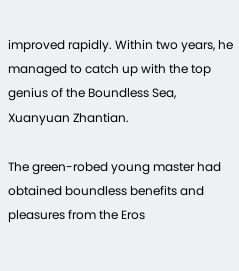improved rapidly. Within two years, he managed to catch up with the top genius of the Boundless Sea, Xuanyuan Zhantian.

The green-robed young master had obtained boundless benefits and pleasures from the Eros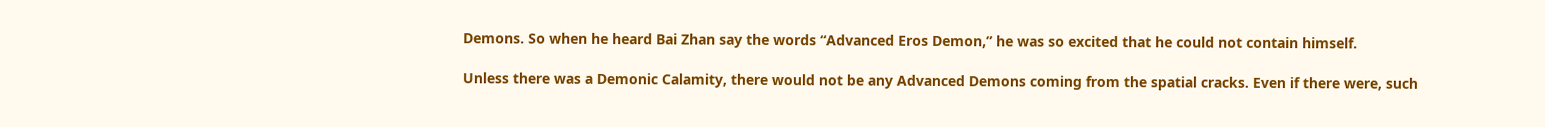Demons. So when he heard Bai Zhan say the words “Advanced Eros Demon,” he was so excited that he could not contain himself.

Unless there was a Demonic Calamity, there would not be any Advanced Demons coming from the spatial cracks. Even if there were, such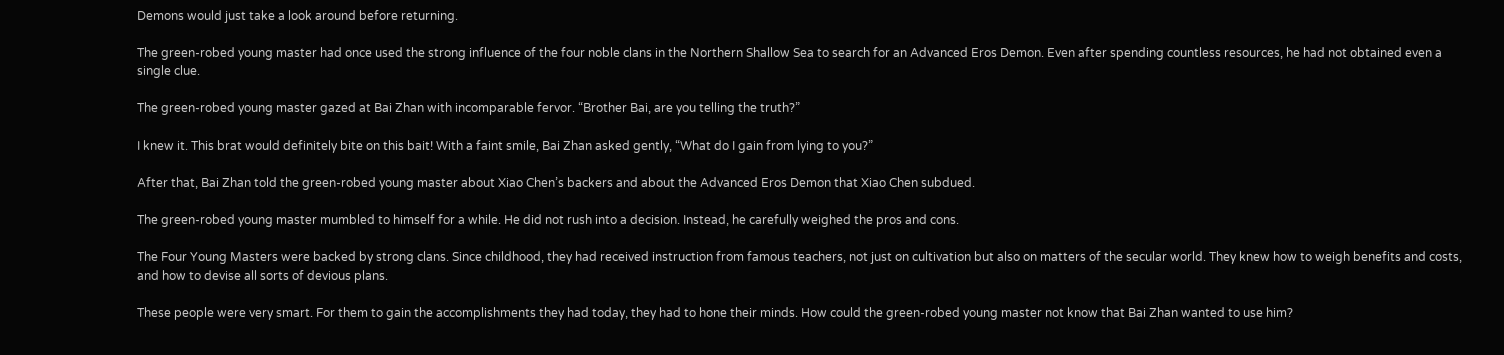Demons would just take a look around before returning.

The green-robed young master had once used the strong influence of the four noble clans in the Northern Shallow Sea to search for an Advanced Eros Demon. Even after spending countless resources, he had not obtained even a single clue.

The green-robed young master gazed at Bai Zhan with incomparable fervor. “Brother Bai, are you telling the truth?”

I knew it. This brat would definitely bite on this bait! With a faint smile, Bai Zhan asked gently, “What do I gain from lying to you?”

After that, Bai Zhan told the green-robed young master about Xiao Chen’s backers and about the Advanced Eros Demon that Xiao Chen subdued.

The green-robed young master mumbled to himself for a while. He did not rush into a decision. Instead, he carefully weighed the pros and cons.

The Four Young Masters were backed by strong clans. Since childhood, they had received instruction from famous teachers, not just on cultivation but also on matters of the secular world. They knew how to weigh benefits and costs, and how to devise all sorts of devious plans.

These people were very smart. For them to gain the accomplishments they had today, they had to hone their minds. How could the green-robed young master not know that Bai Zhan wanted to use him?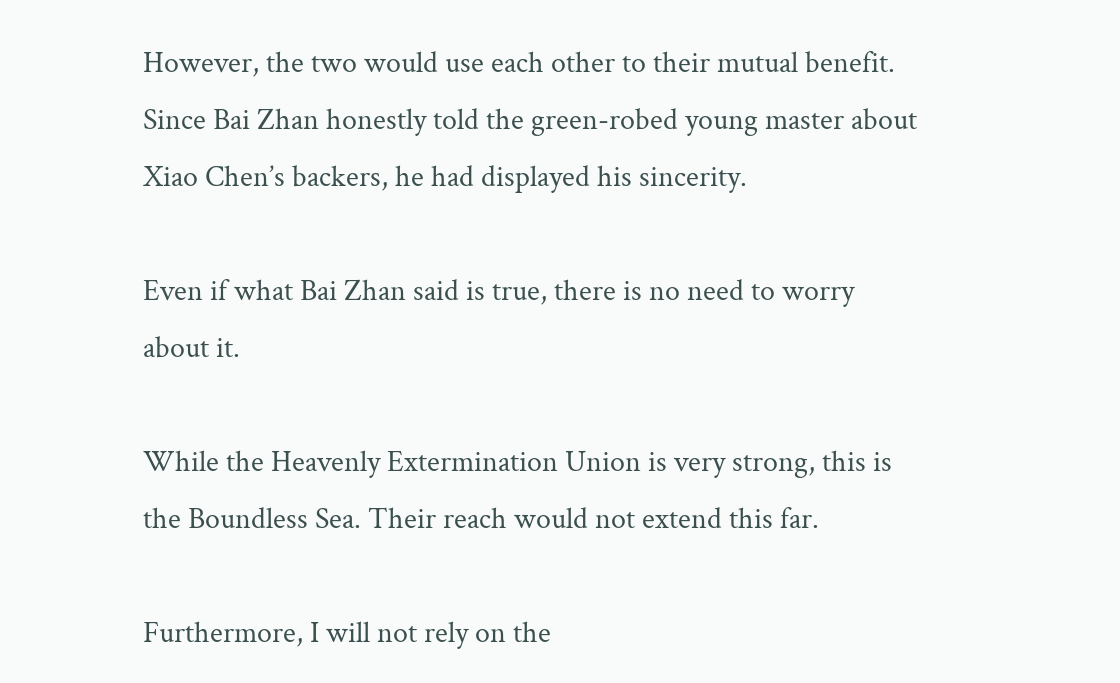However, the two would use each other to their mutual benefit. Since Bai Zhan honestly told the green-robed young master about Xiao Chen’s backers, he had displayed his sincerity.

Even if what Bai Zhan said is true, there is no need to worry about it.

While the Heavenly Extermination Union is very strong, this is the Boundless Sea. Their reach would not extend this far.

Furthermore, I will not rely on the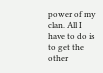power of my clan. All I have to do is to get the other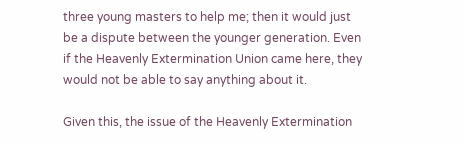three young masters to help me; then it would just be a dispute between the younger generation. Even if the Heavenly Extermination Union came here, they would not be able to say anything about it.

Given this, the issue of the Heavenly Extermination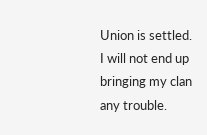Union is settled. I will not end up bringing my clan any trouble.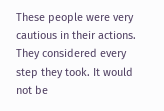These people were very cautious in their actions. They considered every step they took. It would not be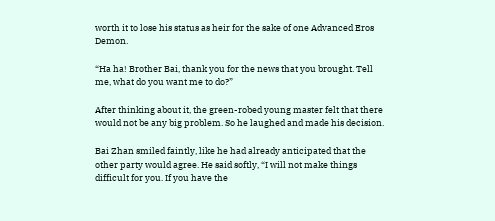worth it to lose his status as heir for the sake of one Advanced Eros Demon.

“Ha ha! Brother Bai, thank you for the news that you brought. Tell me, what do you want me to do?”

After thinking about it, the green-robed young master felt that there would not be any big problem. So he laughed and made his decision.

Bai Zhan smiled faintly, like he had already anticipated that the other party would agree. He said softly, “I will not make things difficult for you. If you have the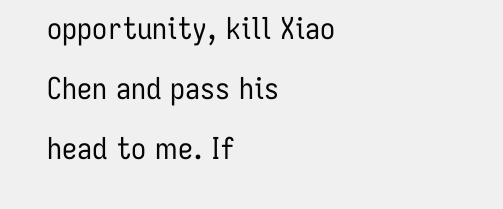opportunity, kill Xiao Chen and pass his head to me. If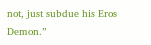not, just subdue his Eros Demon.”